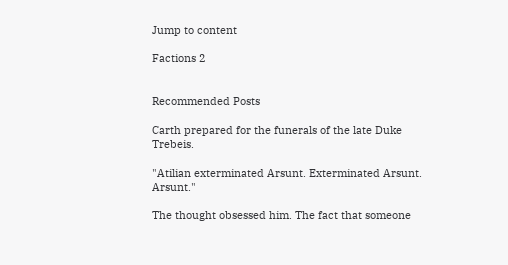Jump to content

Factions 2


Recommended Posts

Carth prepared for the funerals of the late Duke Trebeis.

"Atilian exterminated Arsunt. Exterminated Arsunt. Arsunt."

The thought obsessed him. The fact that someone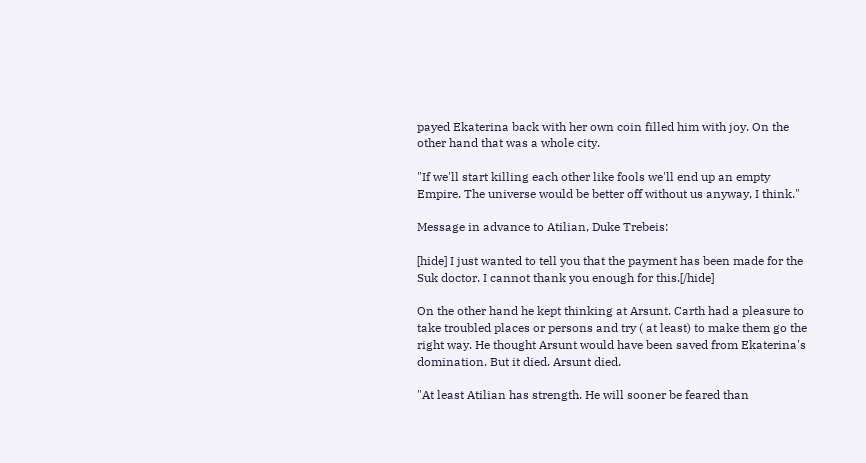payed Ekaterina back with her own coin filled him with joy. On the other hand that was a whole city.

"If we'll start killing each other like fools we'll end up an empty Empire. The universe would be better off without us anyway, I think."

Message in advance to Atilian, Duke Trebeis:

[hide] I just wanted to tell you that the payment has been made for the Suk doctor. I cannot thank you enough for this.[/hide]

On the other hand he kept thinking at Arsunt. Carth had a pleasure to take troubled places or persons and try ( at least) to make them go the right way. He thought Arsunt would have been saved from Ekaterina's domination. But it died. Arsunt died.

"At least Atilian has strength. He will sooner be feared than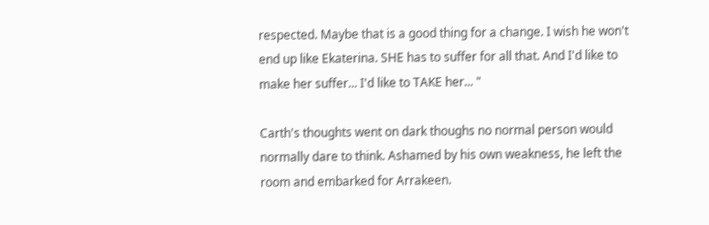respected. Maybe that is a good thing for a change. I wish he won't end up like Ekaterina. SHE has to suffer for all that. And I'd like to make her suffer... I'd like to TAKE her... "

Carth's thoughts went on dark thoughs no normal person would normally dare to think. Ashamed by his own weakness, he left the room and embarked for Arrakeen.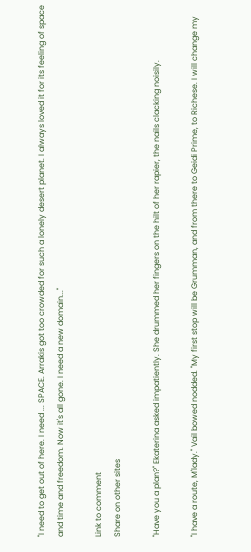"I need to get out of here. I need ... SPACE. Arrakis got too crowded for such a lonely desert planet. I always loved it for its feeling of space and time and freedom. Now it's all gone. I need a new domain..."

Link to comment
Share on other sites

"Have you a plan?" Ekaterina asked impatiently. She drummed her fingers on the hilt of her rapier, the nails clacking noisily.

"I have a route, M'lady." Vail bowed nodded. "My first stop will be Grumman, and from there to Geidi Prime, to Richese. I will change my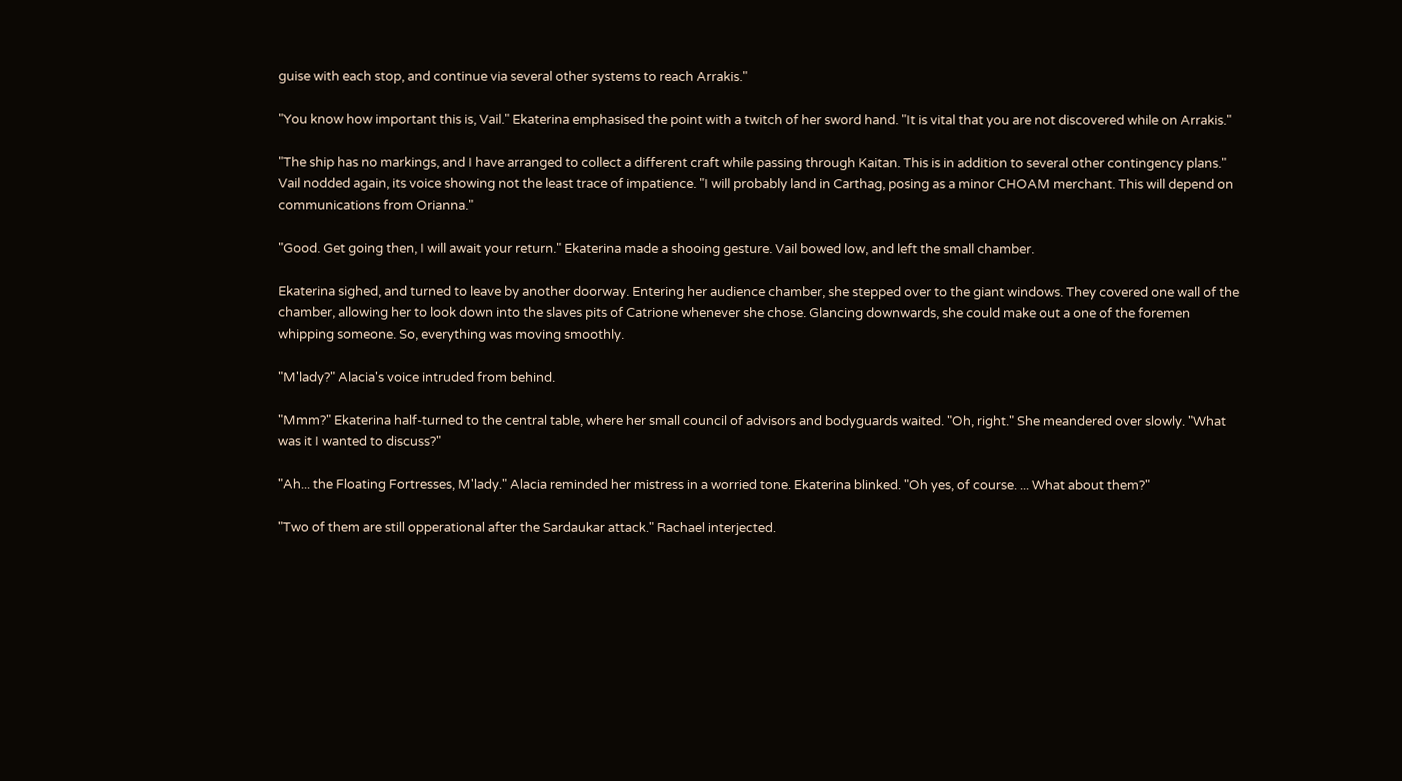guise with each stop, and continue via several other systems to reach Arrakis."

"You know how important this is, Vail." Ekaterina emphasised the point with a twitch of her sword hand. "It is vital that you are not discovered while on Arrakis."

"The ship has no markings, and I have arranged to collect a different craft while passing through Kaitan. This is in addition to several other contingency plans." Vail nodded again, its voice showing not the least trace of impatience. "I will probably land in Carthag, posing as a minor CHOAM merchant. This will depend on communications from Orianna."

"Good. Get going then, I will await your return." Ekaterina made a shooing gesture. Vail bowed low, and left the small chamber.

Ekaterina sighed, and turned to leave by another doorway. Entering her audience chamber, she stepped over to the giant windows. They covered one wall of the chamber, allowing her to look down into the slaves pits of Catrione whenever she chose. Glancing downwards, she could make out a one of the foremen whipping someone. So, everything was moving smoothly.

"M'lady?" Alacia's voice intruded from behind.

"Mmm?" Ekaterina half-turned to the central table, where her small council of advisors and bodyguards waited. "Oh, right." She meandered over slowly. "What was it I wanted to discuss?"

"Ah... the Floating Fortresses, M'lady." Alacia reminded her mistress in a worried tone. Ekaterina blinked. "Oh yes, of course. ... What about them?"

"Two of them are still opperational after the Sardaukar attack." Rachael interjected.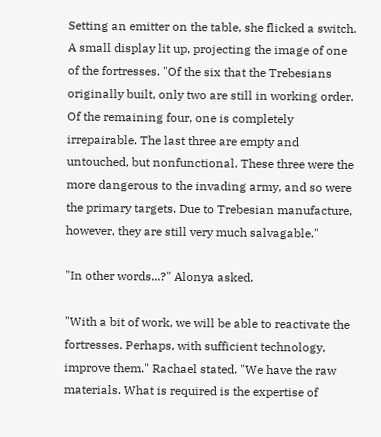Setting an emitter on the table, she flicked a switch. A small display lit up, projecting the image of one of the fortresses. "Of the six that the Trebesians originally built, only two are still in working order. Of the remaining four, one is completely irrepairable. The last three are empty and untouched, but nonfunctional. These three were the more dangerous to the invading army, and so were the primary targets. Due to Trebesian manufacture, however, they are still very much salvagable."

"In other words...?" Alonya asked.

"With a bit of work, we will be able to reactivate the fortresses. Perhaps, with sufficient technology, improve them." Rachael stated. "We have the raw materials. What is required is the expertise of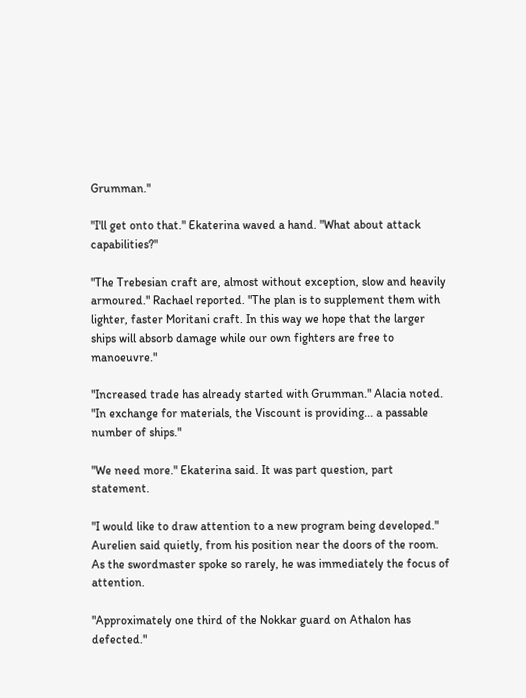Grumman."

"I'll get onto that." Ekaterina waved a hand. "What about attack capabilities?"

"The Trebesian craft are, almost without exception, slow and heavily armoured." Rachael reported. "The plan is to supplement them with lighter, faster Moritani craft. In this way we hope that the larger ships will absorb damage while our own fighters are free to manoeuvre."

"Increased trade has already started with Grumman." Alacia noted. "In exchange for materials, the Viscount is providing... a passable number of ships."

"We need more." Ekaterina said. It was part question, part statement.

"I would like to draw attention to a new program being developed." Aurelien said quietly, from his position near the doors of the room. As the swordmaster spoke so rarely, he was immediately the focus of attention.

"Approximately one third of the Nokkar guard on Athalon has defected."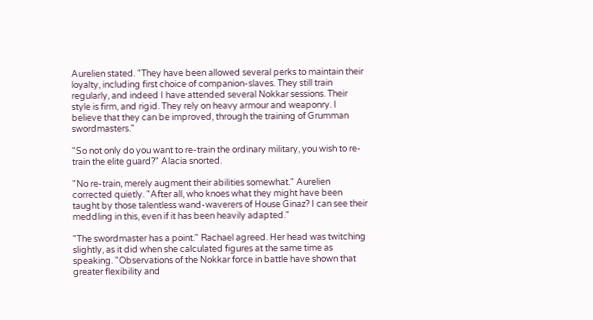Aurelien stated. "They have been allowed several perks to maintain their loyalty, including first choice of companion-slaves. They still train regularly, and indeed I have attended several Nokkar sessions. Their style is firm, and rigid. They rely on heavy armour and weaponry. I believe that they can be improved, through the training of Grumman swordmasters."

"So not only do you want to re-train the ordinary military, you wish to re-train the elite guard?" Alacia snorted.

"No re-train, merely augment their abilities somewhat." Aurelien corrected quietly. "After all, who knoes what they might have been taught by those talentless wand-waverers of House Ginaz? I can see their meddling in this, even if it has been heavily adapted."

"The swordmaster has a point." Rachael agreed. Her head was twitching slightly, as it did when she calculated figures at the same time as speaking. "Observations of the Nokkar force in battle have shown that greater flexibility and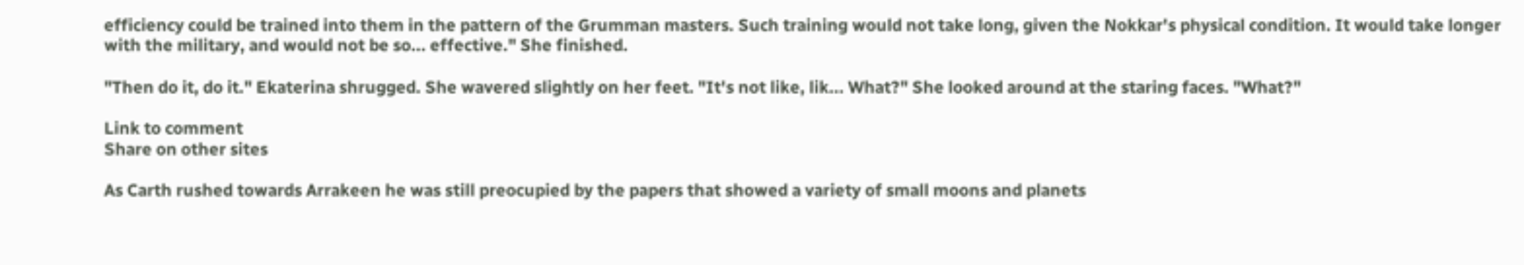efficiency could be trained into them in the pattern of the Grumman masters. Such training would not take long, given the Nokkar's physical condition. It would take longer with the military, and would not be so... effective." She finished.

"Then do it, do it." Ekaterina shrugged. She wavered slightly on her feet. "It's not like, lik... What?" She looked around at the staring faces. "What?"

Link to comment
Share on other sites

As Carth rushed towards Arrakeen he was still preocupied by the papers that showed a variety of small moons and planets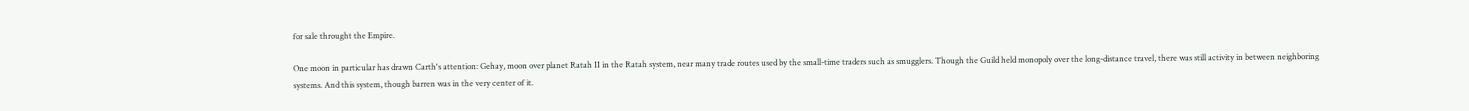for sale throught the Empire.

One moon in particular has drawn Carth's attention: Gehay, moon over planet Ratah II in the Ratah system, near many trade routes used by the small-time traders such as smugglers. Though the Guild held monopoly over the long-distance travel, there was still activity in between neighboring systems. And this system, though barren was in the very center of it.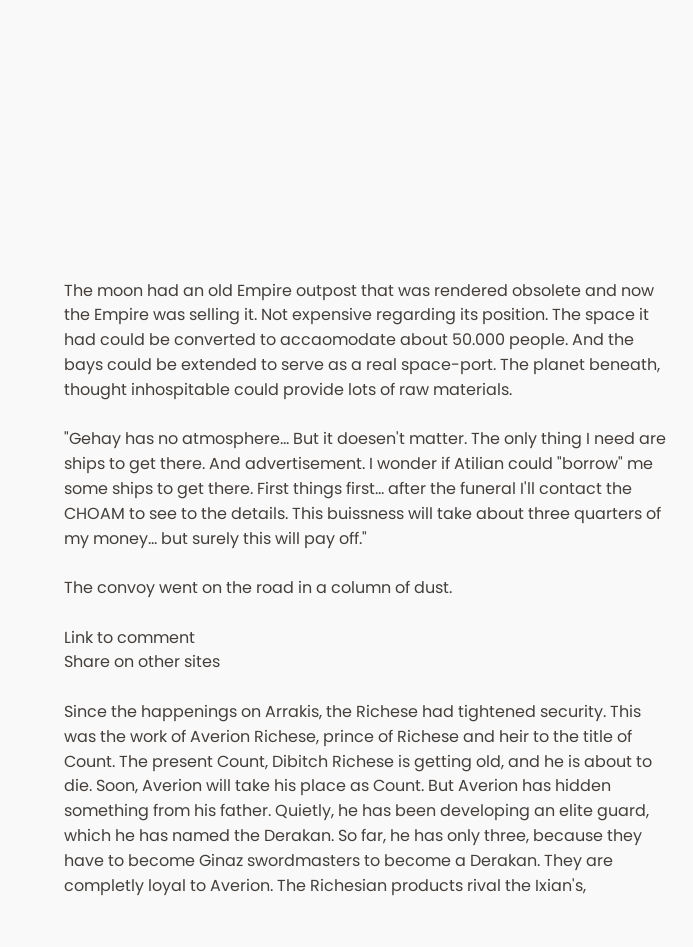The moon had an old Empire outpost that was rendered obsolete and now the Empire was selling it. Not expensive regarding its position. The space it had could be converted to accaomodate about 50.000 people. And the bays could be extended to serve as a real space-port. The planet beneath, thought inhospitable could provide lots of raw materials.

"Gehay has no atmosphere... But it doesen't matter. The only thing I need are ships to get there. And advertisement. I wonder if Atilian could "borrow" me some ships to get there. First things first... after the funeral I'll contact the CHOAM to see to the details. This buissness will take about three quarters of my money... but surely this will pay off."

The convoy went on the road in a column of dust.

Link to comment
Share on other sites

Since the happenings on Arrakis, the Richese had tightened security. This was the work of Averion Richese, prince of Richese and heir to the title of Count. The present Count, Dibitch Richese is getting old, and he is about to die. Soon, Averion will take his place as Count. But Averion has hidden something from his father. Quietly, he has been developing an elite guard, which he has named the Derakan. So far, he has only three, because they have to become Ginaz swordmasters to become a Derakan. They are completly loyal to Averion. The Richesian products rival the Ixian's,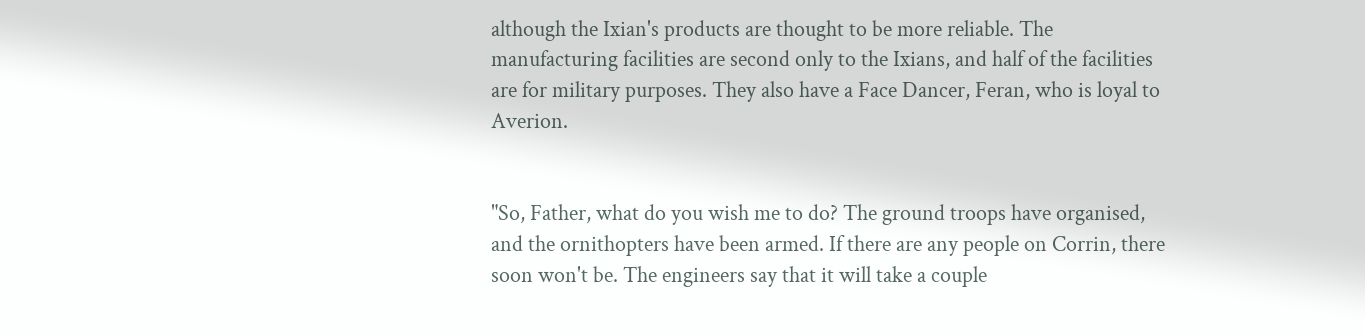although the Ixian's products are thought to be more reliable. The manufacturing facilities are second only to the Ixians, and half of the facilities are for military purposes. They also have a Face Dancer, Feran, who is loyal to Averion.


"So, Father, what do you wish me to do? The ground troops have organised, and the ornithopters have been armed. If there are any people on Corrin, there soon won't be. The engineers say that it will take a couple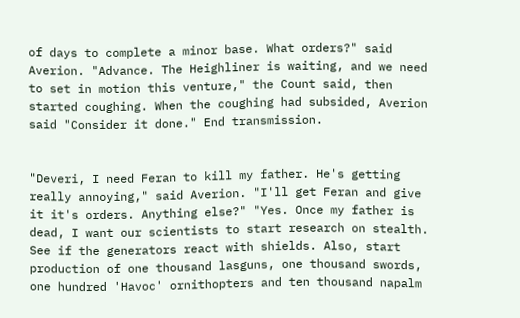of days to complete a minor base. What orders?" said Averion. "Advance. The Heighliner is waiting, and we need to set in motion this venture," the Count said, then started coughing. When the coughing had subsided, Averion said "Consider it done." End transmission.


"Deveri, I need Feran to kill my father. He's getting really annoying," said Averion. "I'll get Feran and give it it's orders. Anything else?" "Yes. Once my father is dead, I want our scientists to start research on stealth. See if the generators react with shields. Also, start production of one thousand lasguns, one thousand swords, one hundred 'Havoc' ornithopters and ten thousand napalm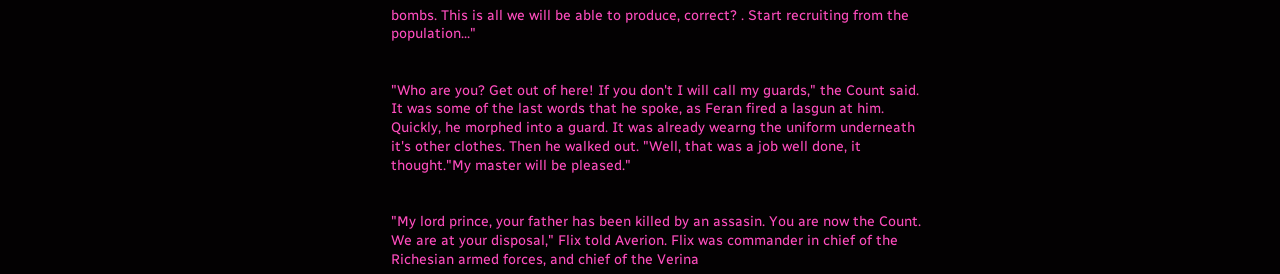bombs. This is all we will be able to produce, correct? . Start recruiting from the population..."


"Who are you? Get out of here! If you don't I will call my guards," the Count said. It was some of the last words that he spoke, as Feran fired a lasgun at him. Quickly, he morphed into a guard. It was already wearng the uniform underneath it's other clothes. Then he walked out. "Well, that was a job well done, it thought."My master will be pleased."


"My lord prince, your father has been killed by an assasin. You are now the Count. We are at your disposal," Flix told Averion. Flix was commander in chief of the Richesian armed forces, and chief of the Verina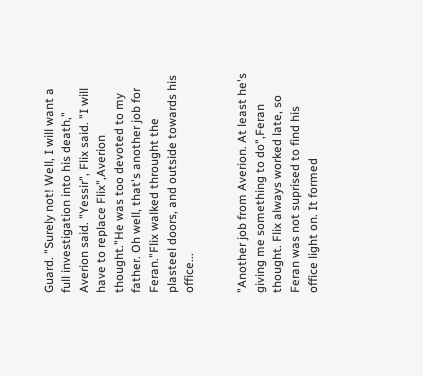Guard. "Surely not! Well, I will want a full investigation into his death," Averion said. "Yessir", Flix said. "I will have to replace Flix",Averion thought."He was too devoted to my father. Oh well, that's another job for Feran."Flix walked throught the plasteel doors, and outside towards his office...


"Another job from Averion. At least he's giving me something to do",Feran thought. Flix always worked late, so Feran was not suprised to find his office light on. It formed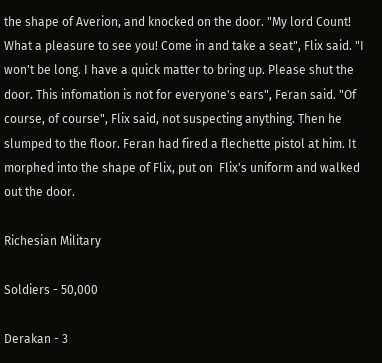the shape of Averion, and knocked on the door. "My lord Count! What a pleasure to see you! Come in and take a seat", Flix said. "I won't be long. I have a quick matter to bring up. Please shut the door. This infomation is not for everyone's ears", Feran said. "Of course, of course", Flix said, not suspecting anything. Then he slumped to the floor. Feran had fired a flechette pistol at him. It morphed into the shape of Flix, put on  Flix's uniform and walked out the door.

Richesian Military

Soldiers - 50,000

Derakan - 3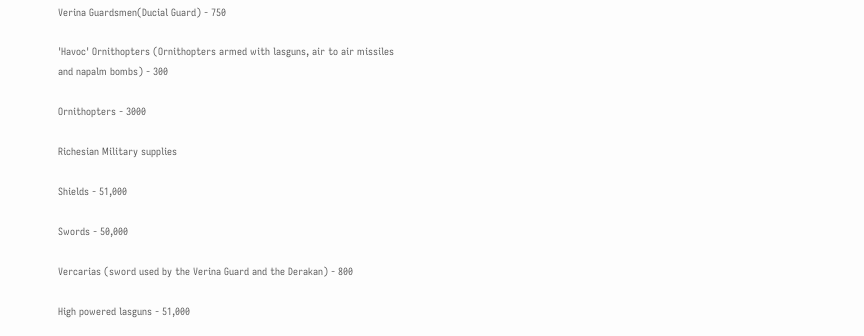Verina Guardsmen(Ducial Guard) - 750

'Havoc' Ornithopters (Ornithopters armed with lasguns, air to air missiles and napalm bombs) - 300

Ornithopters - 3000

Richesian Military supplies

Shields - 51,000

Swords - 50,000

Vercarias (sword used by the Verina Guard and the Derakan) - 800

High powered lasguns - 51,000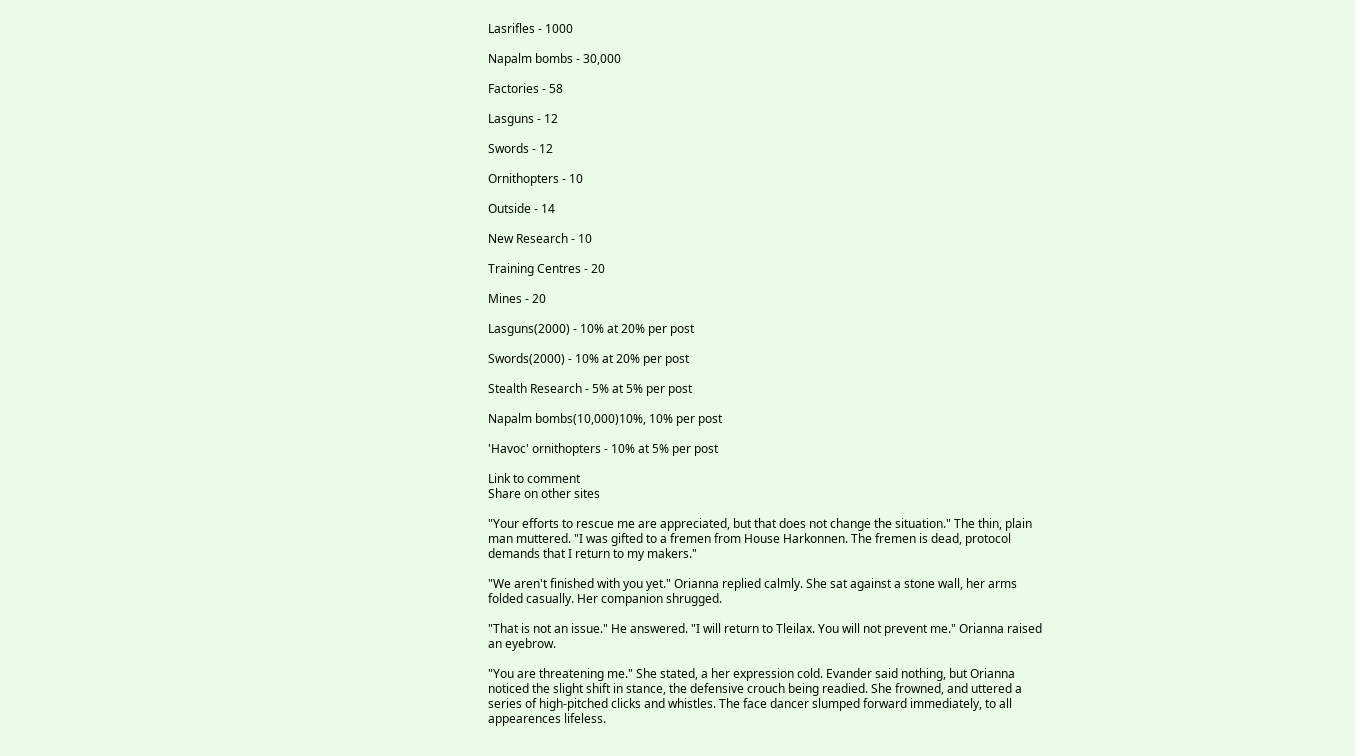Lasrifles - 1000

Napalm bombs - 30,000

Factories - 58

Lasguns - 12

Swords - 12

Ornithopters - 10

Outside - 14

New Research - 10

Training Centres - 20

Mines - 20

Lasguns(2000) - 10% at 20% per post

Swords(2000) - 10% at 20% per post

Stealth Research - 5% at 5% per post

Napalm bombs(10,000)10%, 10% per post

'Havoc' ornithopters - 10% at 5% per post

Link to comment
Share on other sites

"Your efforts to rescue me are appreciated, but that does not change the situation." The thin, plain man muttered. "I was gifted to a fremen from House Harkonnen. The fremen is dead, protocol demands that I return to my makers."

"We aren't finished with you yet." Orianna replied calmly. She sat against a stone wall, her arms folded casually. Her companion shrugged.

"That is not an issue." He answered. "I will return to Tleilax. You will not prevent me." Orianna raised an eyebrow.

"You are threatening me." She stated, a her expression cold. Evander said nothing, but Orianna noticed the slight shift in stance, the defensive crouch being readied. She frowned, and uttered a series of high-pitched clicks and whistles. The face dancer slumped forward immediately, to all appearences lifeless.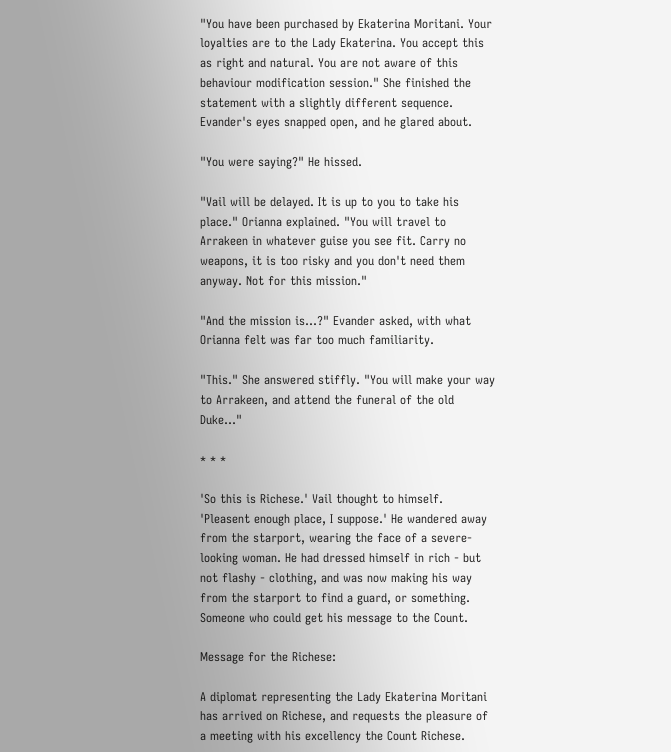"You have been purchased by Ekaterina Moritani. Your loyalties are to the Lady Ekaterina. You accept this as right and natural. You are not aware of this behaviour modification session." She finished the statement with a slightly different sequence. Evander's eyes snapped open, and he glared about.

"You were saying?" He hissed.

"Vail will be delayed. It is up to you to take his place." Orianna explained. "You will travel to Arrakeen in whatever guise you see fit. Carry no weapons, it is too risky and you don't need them anyway. Not for this mission."

"And the mission is...?" Evander asked, with what Orianna felt was far too much familiarity.

"This." She answered stiffly. "You will make your way to Arrakeen, and attend the funeral of the old Duke..."

* * *

'So this is Richese.' Vail thought to himself. 'Pleasent enough place, I suppose.' He wandered away from the starport, wearing the face of a severe-looking woman. He had dressed himself in rich - but not flashy - clothing, and was now making his way from the starport to find a guard, or something. Someone who could get his message to the Count.

Message for the Richese:

A diplomat representing the Lady Ekaterina Moritani has arrived on Richese, and requests the pleasure of a meeting with his excellency the Count Richese.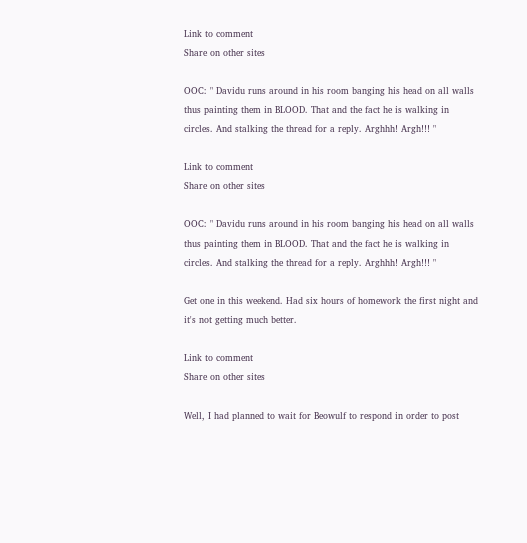Link to comment
Share on other sites

OOC: " Davidu runs around in his room banging his head on all walls thus painting them in BLOOD. That and the fact he is walking in circles. And stalking the thread for a reply. Arghhh! Argh!!! "

Link to comment
Share on other sites

OOC: " Davidu runs around in his room banging his head on all walls thus painting them in BLOOD. That and the fact he is walking in circles. And stalking the thread for a reply. Arghhh! Argh!!! "

Get one in this weekend. Had six hours of homework the first night and it's not getting much better.

Link to comment
Share on other sites

Well, I had planned to wait for Beowulf to respond in order to post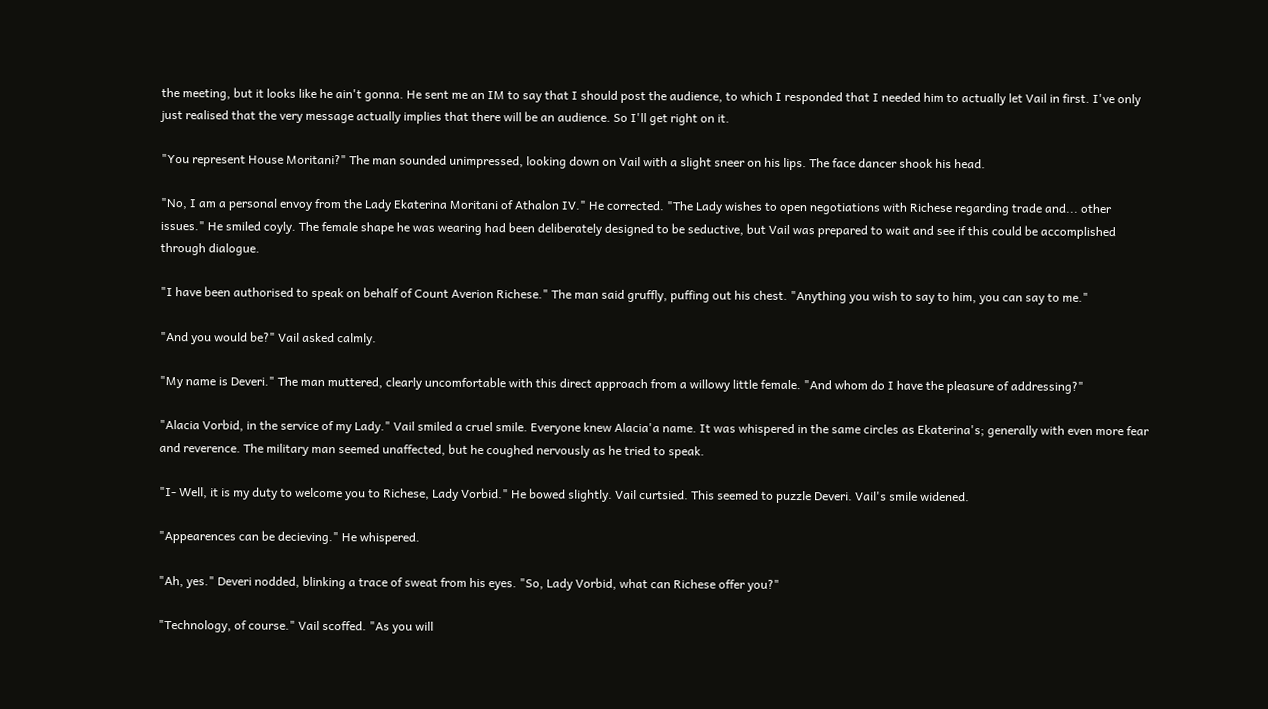the meeting, but it looks like he ain't gonna. He sent me an IM to say that I should post the audience, to which I responded that I needed him to actually let Vail in first. I've only just realised that the very message actually implies that there will be an audience. So I'll get right on it.

"You represent House Moritani?" The man sounded unimpressed, looking down on Vail with a slight sneer on his lips. The face dancer shook his head.

"No, I am a personal envoy from the Lady Ekaterina Moritani of Athalon IV." He corrected. "The Lady wishes to open negotiations with Richese regarding trade and... other issues." He smiled coyly. The female shape he was wearing had been deliberately designed to be seductive, but Vail was prepared to wait and see if this could be accomplished through dialogue.

"I have been authorised to speak on behalf of Count Averion Richese." The man said gruffly, puffing out his chest. "Anything you wish to say to him, you can say to me."

"And you would be?" Vail asked calmly.

"My name is Deveri." The man muttered, clearly uncomfortable with this direct approach from a willowy little female. "And whom do I have the pleasure of addressing?"

"Alacia Vorbid, in the service of my Lady." Vail smiled a cruel smile. Everyone knew Alacia'a name. It was whispered in the same circles as Ekaterina's; generally with even more fear and reverence. The military man seemed unaffected, but he coughed nervously as he tried to speak.

"I- Well, it is my duty to welcome you to Richese, Lady Vorbid." He bowed slightly. Vail curtsied. This seemed to puzzle Deveri. Vail's smile widened.

"Appearences can be decieving." He whispered.

"Ah, yes." Deveri nodded, blinking a trace of sweat from his eyes. "So, Lady Vorbid, what can Richese offer you?"

"Technology, of course." Vail scoffed. "As you will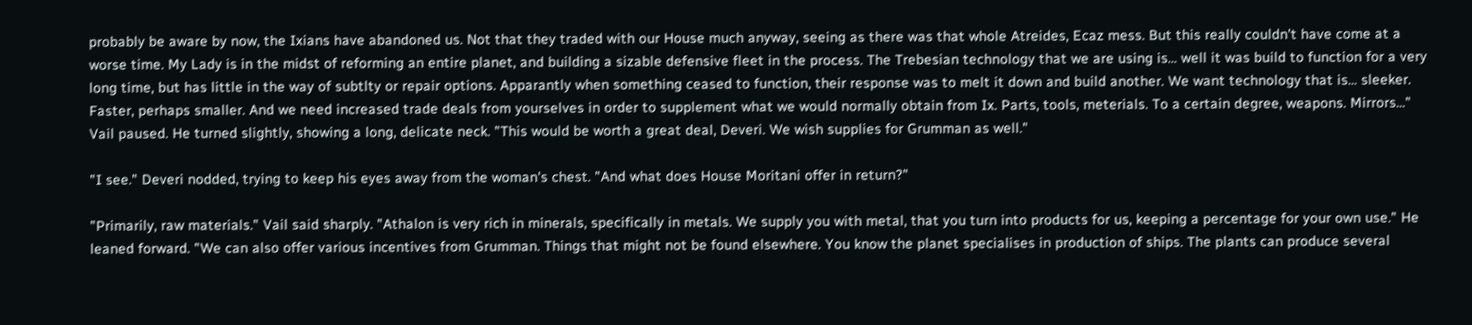probably be aware by now, the Ixians have abandoned us. Not that they traded with our House much anyway, seeing as there was that whole Atreides, Ecaz mess. But this really couldn't have come at a worse time. My Lady is in the midst of reforming an entire planet, and building a sizable defensive fleet in the process. The Trebesian technology that we are using is... well it was build to function for a very long time, but has little in the way of subtlty or repair options. Apparantly when something ceased to function, their response was to melt it down and build another. We want technology that is... sleeker. Faster, perhaps smaller. And we need increased trade deals from yourselves in order to supplement what we would normally obtain from Ix. Parts, tools, meterials. To a certain degree, weapons. Mirrors..." Vail paused. He turned slightly, showing a long, delicate neck. "This would be worth a great deal, Deveri. We wish supplies for Grumman as well."

"I see." Deveri nodded, trying to keep his eyes away from the woman's chest. "And what does House Moritani offer in return?"

"Primarily, raw materials." Vail said sharply. "Athalon is very rich in minerals, specifically in metals. We supply you with metal, that you turn into products for us, keeping a percentage for your own use." He leaned forward. "We can also offer various incentives from Grumman. Things that might not be found elsewhere. You know the planet specialises in production of ships. The plants can produce several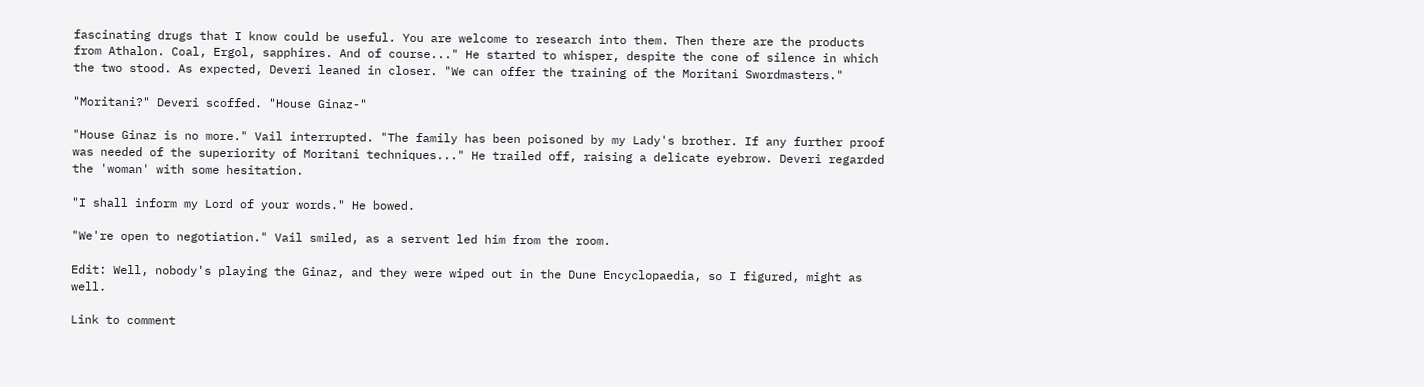fascinating drugs that I know could be useful. You are welcome to research into them. Then there are the products from Athalon. Coal, Ergol, sapphires. And of course..." He started to whisper, despite the cone of silence in which the two stood. As expected, Deveri leaned in closer. "We can offer the training of the Moritani Swordmasters."

"Moritani?" Deveri scoffed. "House Ginaz-"

"House Ginaz is no more." Vail interrupted. "The family has been poisoned by my Lady's brother. If any further proof was needed of the superiority of Moritani techniques..." He trailed off, raising a delicate eyebrow. Deveri regarded the 'woman' with some hesitation.

"I shall inform my Lord of your words." He bowed.

"We're open to negotiation." Vail smiled, as a servent led him from the room.

Edit: Well, nobody's playing the Ginaz, and they were wiped out in the Dune Encyclopaedia, so I figured, might as well.

Link to comment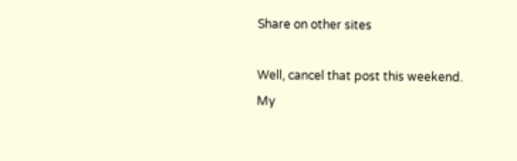Share on other sites

Well, cancel that post this weekend. My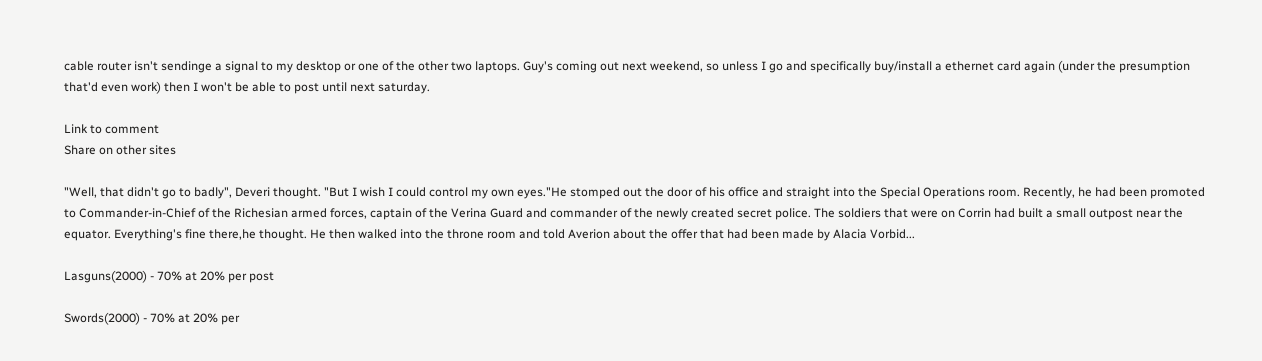cable router isn't sendinge a signal to my desktop or one of the other two laptops. Guy's coming out next weekend, so unless I go and specifically buy/install a ethernet card again (under the presumption that'd even work) then I won't be able to post until next saturday.

Link to comment
Share on other sites

"Well, that didn't go to badly", Deveri thought. "But I wish I could control my own eyes."He stomped out the door of his office and straight into the Special Operations room. Recently, he had been promoted to Commander-in-Chief of the Richesian armed forces, captain of the Verina Guard and commander of the newly created secret police. The soldiers that were on Corrin had built a small outpost near the equator. Everything's fine there,he thought. He then walked into the throne room and told Averion about the offer that had been made by Alacia Vorbid...

Lasguns(2000) - 70% at 20% per post

Swords(2000) - 70% at 20% per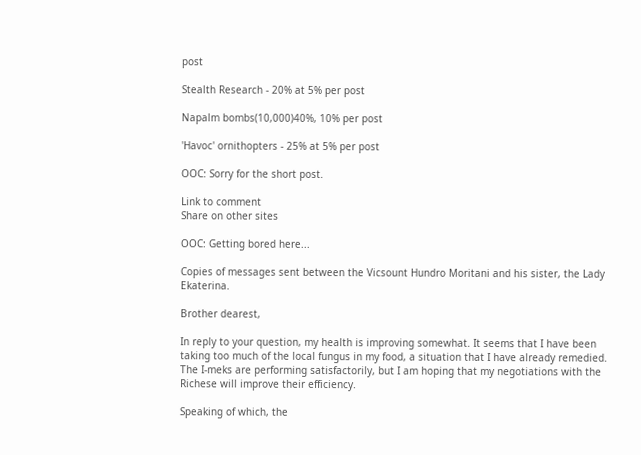post

Stealth Research - 20% at 5% per post

Napalm bombs(10,000)40%, 10% per post

'Havoc' ornithopters - 25% at 5% per post

OOC: Sorry for the short post.

Link to comment
Share on other sites

OOC: Getting bored here...

Copies of messages sent between the Vicsount Hundro Moritani and his sister, the Lady Ekaterina.

Brother dearest,

In reply to your question, my health is improving somewhat. It seems that I have been taking too much of the local fungus in my food, a situation that I have already remedied. The I-meks are performing satisfactorily, but I am hoping that my negotiations with the Richese will improve their efficiency.

Speaking of which, the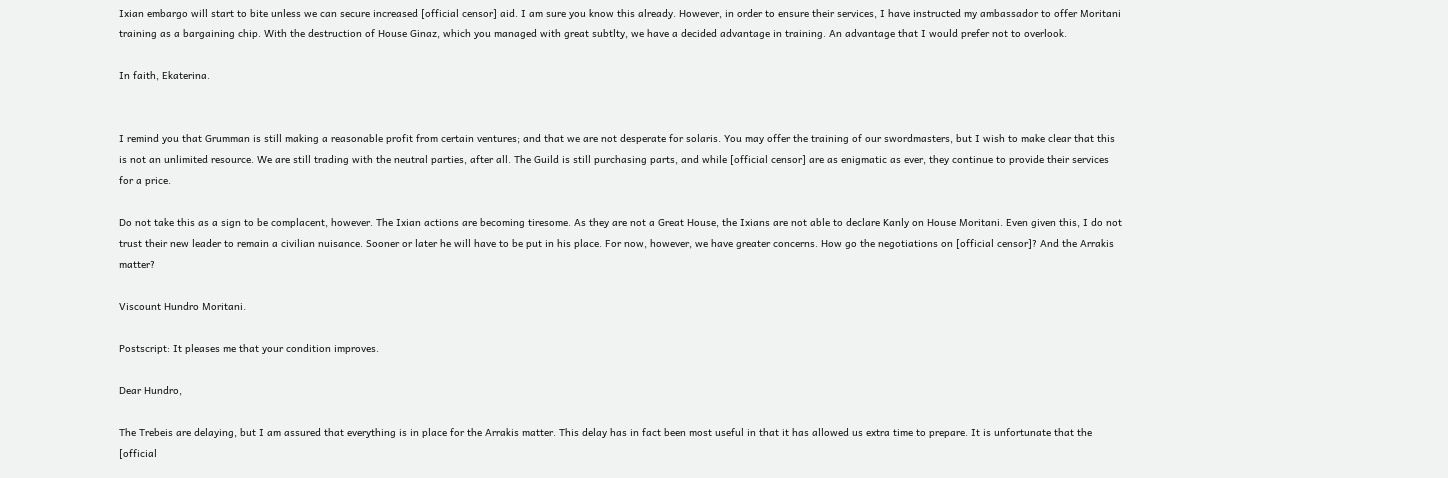Ixian embargo will start to bite unless we can secure increased [official censor] aid. I am sure you know this already. However, in order to ensure their services, I have instructed my ambassador to offer Moritani training as a bargaining chip. With the destruction of House Ginaz, which you managed with great subtlty, we have a decided advantage in training. An advantage that I would prefer not to overlook.

In faith, Ekaterina.


I remind you that Grumman is still making a reasonable profit from certain ventures; and that we are not desperate for solaris. You may offer the training of our swordmasters, but I wish to make clear that this is not an unlimited resource. We are still trading with the neutral parties, after all. The Guild is still purchasing parts, and while [official censor] are as enigmatic as ever, they continue to provide their services for a price.

Do not take this as a sign to be complacent, however. The Ixian actions are becoming tiresome. As they are not a Great House, the Ixians are not able to declare Kanly on House Moritani. Even given this, I do not trust their new leader to remain a civilian nuisance. Sooner or later he will have to be put in his place. For now, however, we have greater concerns. How go the negotiations on [official censor]? And the Arrakis matter?

Viscount Hundro Moritani.

Postscript: It pleases me that your condition improves.

Dear Hundro,

The Trebeis are delaying, but I am assured that everything is in place for the Arrakis matter. This delay has in fact been most useful in that it has allowed us extra time to prepare. It is unfortunate that the [official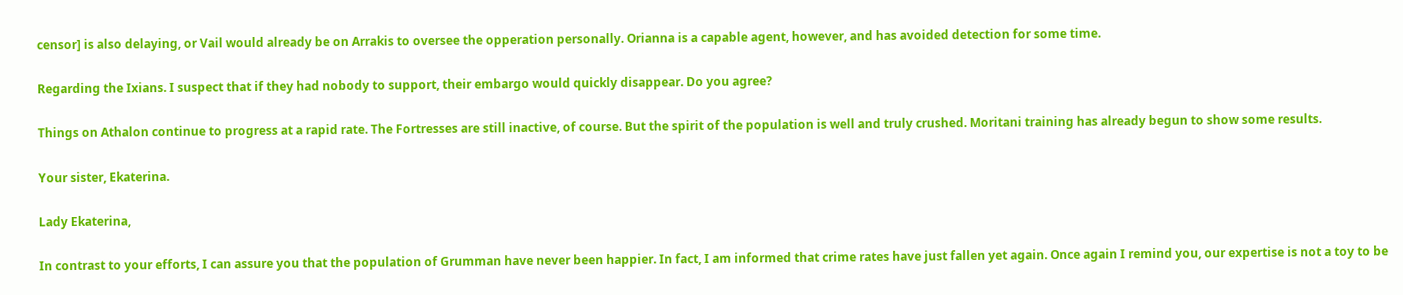censor] is also delaying, or Vail would already be on Arrakis to oversee the opperation personally. Orianna is a capable agent, however, and has avoided detection for some time.

Regarding the Ixians. I suspect that if they had nobody to support, their embargo would quickly disappear. Do you agree?

Things on Athalon continue to progress at a rapid rate. The Fortresses are still inactive, of course. But the spirit of the population is well and truly crushed. Moritani training has already begun to show some results.

Your sister, Ekaterina.

Lady Ekaterina,

In contrast to your efforts, I can assure you that the population of Grumman have never been happier. In fact, I am informed that crime rates have just fallen yet again. Once again I remind you, our expertise is not a toy to be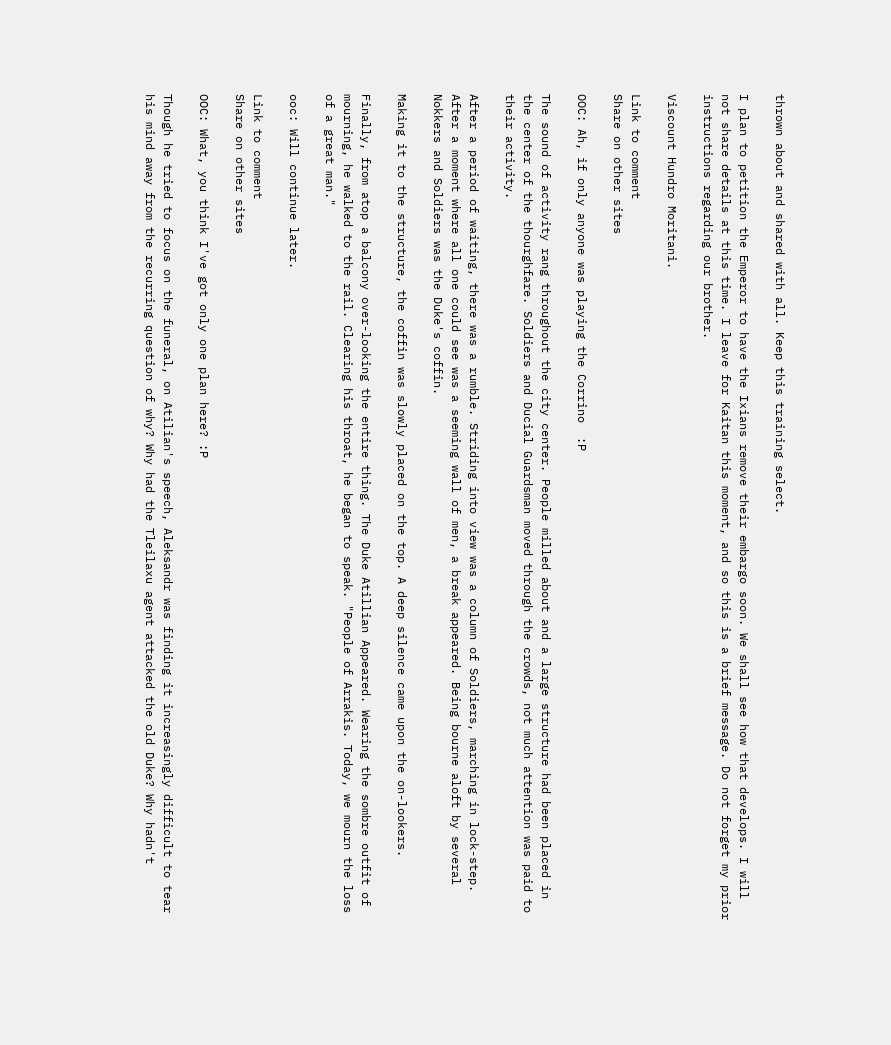thrown about and shared with all. Keep this training select.

I plan to petition the Emperor to have the Ixians remove their embargo soon. We shall see how that develops. I will not share details at this time. I leave for Kaitan this moment, and so this is a brief message. Do not forget my prior instructions regarding our brother.

Viscount Hundro Moritani.

Link to comment
Share on other sites

OOC: Ah, if only anyone was playing the Corrino  :P

The sound of activity rang throughout the city center. People milled about and a large structure had been placed in the center of the thourghfare. Soldiers and Ducial Guardsman moved through the crowds, not much attention was paid to their activity.

After a period of waiting, there was a rumble. Striding into view was a column of Soldiers, marching in lock-step. After a moment where all one could see was a seeming wall of men, a break appeared. Being bourne aloft by several Nokkers and Soldiers was the Duke's coffin.

Making it to the structure, the coffin was slowly placed on the top. A deep silence came upon the on-lookers.

Finally, from atop a balcony over-looking the entire thing. The Duke Atillian Appeared. Wearing the sombre outfit of mourning, he walked to the rail. Clearing his throat, he began to speak. "People of Arrakis. Today, we mourn the loss of a great man."

ooc: Will continue later.

Link to comment
Share on other sites

OOC: What, you think I've got only one plan here? :P

Though he tried to focus on the funeral, on Atilian's speech, Aleksandr was finding it increasingly difficult to tear his mind away from the recurring question of why? Why had the Tleilaxu agent attacked the old Duke? Why hadn't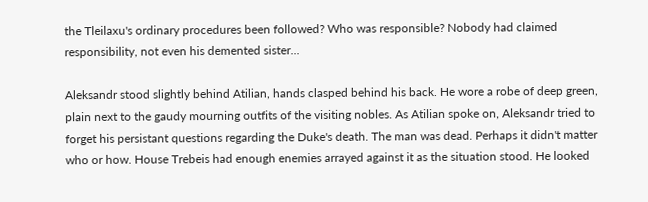the Tleilaxu's ordinary procedures been followed? Who was responsible? Nobody had claimed responsibility, not even his demented sister...

Aleksandr stood slightly behind Atilian, hands clasped behind his back. He wore a robe of deep green, plain next to the gaudy mourning outfits of the visiting nobles. As Atilian spoke on, Aleksandr tried to forget his persistant questions regarding the Duke's death. The man was dead. Perhaps it didn't matter who or how. House Trebeis had enough enemies arrayed against it as the situation stood. He looked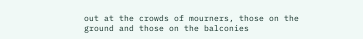out at the crowds of mourners, those on the ground and those on the balconies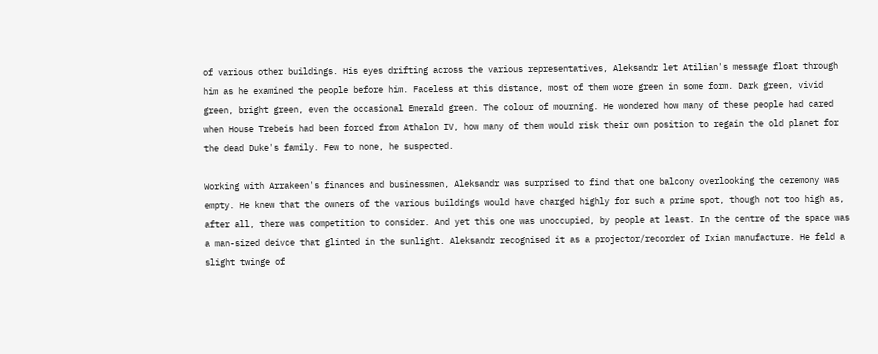of various other buildings. His eyes drifting across the various representatives, Aleksandr let Atilian's message float through him as he examined the people before him. Faceless at this distance, most of them wore green in some form. Dark green, vivid green, bright green, even the occasional Emerald green. The colour of mourning. He wondered how many of these people had cared when House Trebeis had been forced from Athalon IV, how many of them would risk their own position to regain the old planet for the dead Duke's family. Few to none, he suspected.

Working with Arrakeen's finances and businessmen, Aleksandr was surprised to find that one balcony overlooking the ceremony was empty. He knew that the owners of the various buildings would have charged highly for such a prime spot, though not too high as, after all, there was competition to consider. And yet this one was unoccupied, by people at least. In the centre of the space was a man-sized deivce that glinted in the sunlight. Aleksandr recognised it as a projector/recorder of Ixian manufacture. He feld a slight twinge of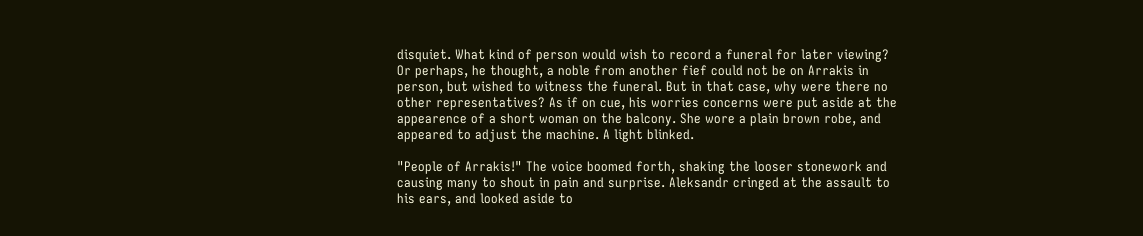disquiet. What kind of person would wish to record a funeral for later viewing? Or perhaps, he thought, a noble from another fief could not be on Arrakis in person, but wished to witness the funeral. But in that case, why were there no other representatives? As if on cue, his worries concerns were put aside at the appearence of a short woman on the balcony. She wore a plain brown robe, and appeared to adjust the machine. A light blinked.

"People of Arrakis!" The voice boomed forth, shaking the looser stonework and causing many to shout in pain and surprise. Aleksandr cringed at the assault to his ears, and looked aside to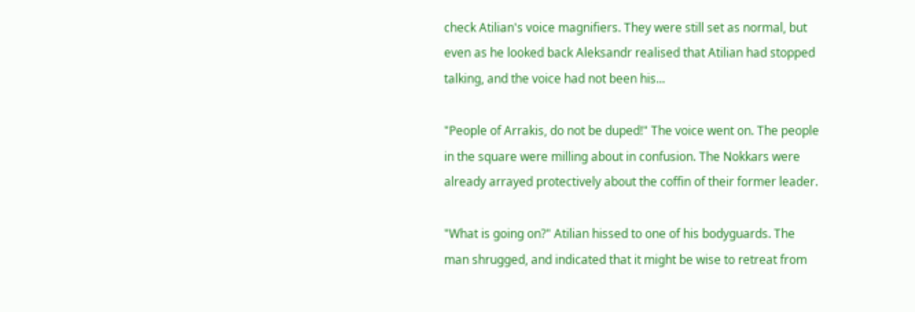check Atilian's voice magnifiers. They were still set as normal, but even as he looked back Aleksandr realised that Atilian had stopped talking, and the voice had not been his...

"People of Arrakis, do not be duped!" The voice went on. The people in the square were milling about in confusion. The Nokkars were already arrayed protectively about the coffin of their former leader.

"What is going on?" Atilian hissed to one of his bodyguards. The man shrugged, and indicated that it might be wise to retreat from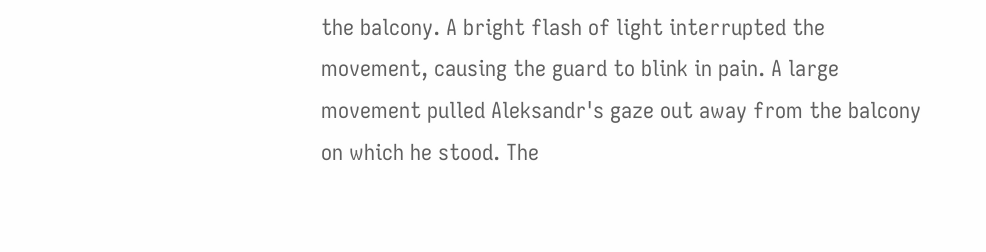the balcony. A bright flash of light interrupted the movement, causing the guard to blink in pain. A large movement pulled Aleksandr's gaze out away from the balcony on which he stood. The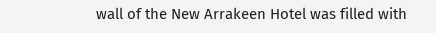wall of the New Arrakeen Hotel was filled with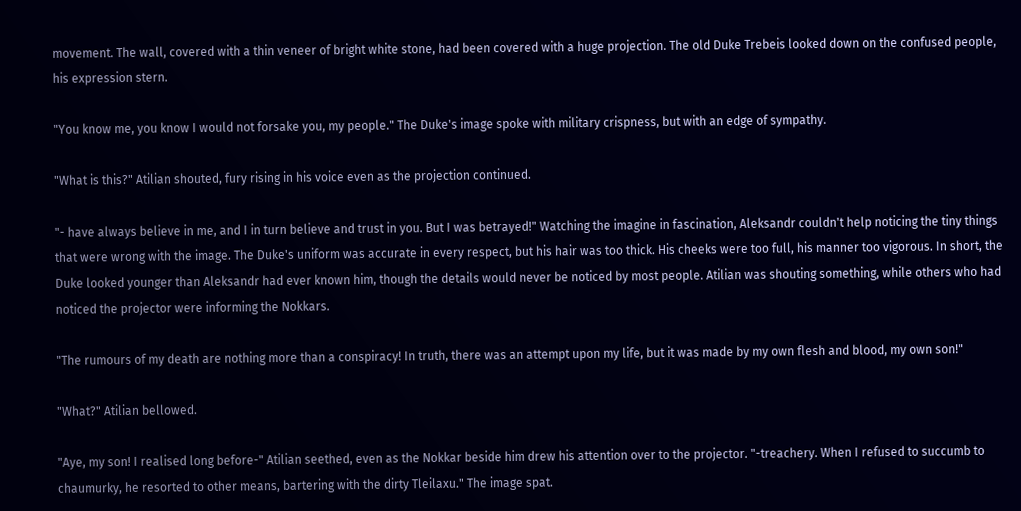movement. The wall, covered with a thin veneer of bright white stone, had been covered with a huge projection. The old Duke Trebeis looked down on the confused people, his expression stern.

"You know me, you know I would not forsake you, my people." The Duke's image spoke with military crispness, but with an edge of sympathy.

"What is this?" Atilian shouted, fury rising in his voice even as the projection continued.

"- have always believe in me, and I in turn believe and trust in you. But I was betrayed!" Watching the imagine in fascination, Aleksandr couldn't help noticing the tiny things that were wrong with the image. The Duke's uniform was accurate in every respect, but his hair was too thick. His cheeks were too full, his manner too vigorous. In short, the Duke looked younger than Aleksandr had ever known him, though the details would never be noticed by most people. Atilian was shouting something, while others who had noticed the projector were informing the Nokkars.

"The rumours of my death are nothing more than a conspiracy! In truth, there was an attempt upon my life, but it was made by my own flesh and blood, my own son!"

"What?" Atilian bellowed.

"Aye, my son! I realised long before-" Atilian seethed, even as the Nokkar beside him drew his attention over to the projector. "-treachery. When I refused to succumb to chaumurky, he resorted to other means, bartering with the dirty Tleilaxu." The image spat.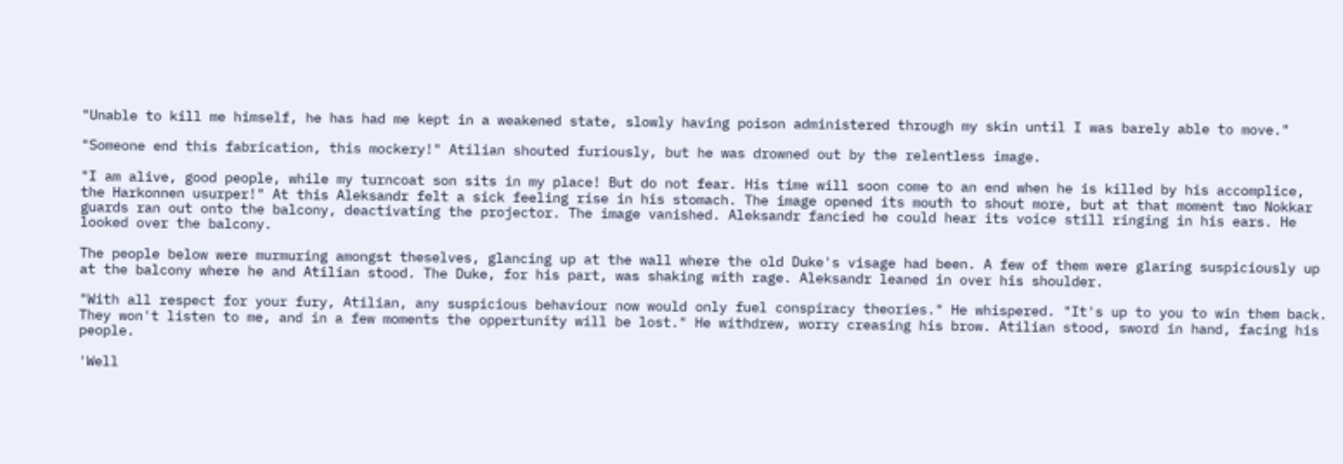"Unable to kill me himself, he has had me kept in a weakened state, slowly having poison administered through my skin until I was barely able to move."

"Someone end this fabrication, this mockery!" Atilian shouted furiously, but he was drowned out by the relentless image.

"I am alive, good people, while my turncoat son sits in my place! But do not fear. His time will soon come to an end when he is killed by his accomplice, the Harkonnen usurper!" At this Aleksandr felt a sick feeling rise in his stomach. The image opened its mouth to shout more, but at that moment two Nokkar guards ran out onto the balcony, deactivating the projector. The image vanished. Aleksandr fancied he could hear its voice still ringing in his ears. He looked over the balcony.

The people below were murmuring amongst theselves, glancing up at the wall where the old Duke's visage had been. A few of them were glaring suspiciously up at the balcony where he and Atilian stood. The Duke, for his part, was shaking with rage. Aleksandr leaned in over his shoulder.

"With all respect for your fury, Atilian, any suspicious behaviour now would only fuel conspiracy theories." He whispered. "It's up to you to win them back. They won't listen to me, and in a few moments the oppertunity will be lost." He withdrew, worry creasing his brow. Atilian stood, sword in hand, facing his people.

'Well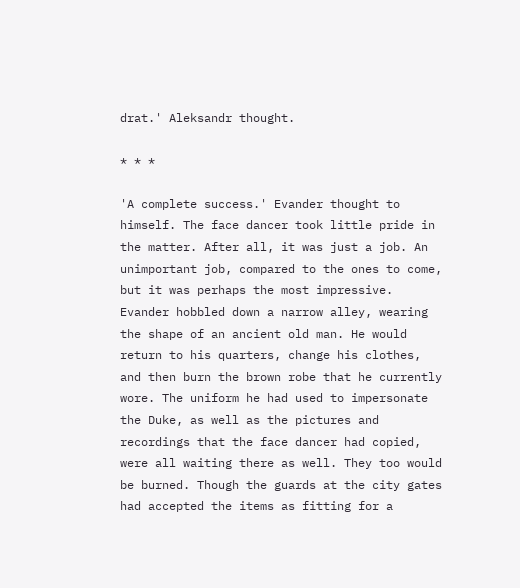drat.' Aleksandr thought.

* * *

'A complete success.' Evander thought to himself. The face dancer took little pride in the matter. After all, it was just a job. An unimportant job, compared to the ones to come, but it was perhaps the most impressive. Evander hobbled down a narrow alley, wearing the shape of an ancient old man. He would return to his quarters, change his clothes, and then burn the brown robe that he currently wore. The uniform he had used to impersonate the Duke, as well as the pictures and recordings that the face dancer had copied, were all waiting there as well. They too would be burned. Though the guards at the city gates had accepted the items as fitting for a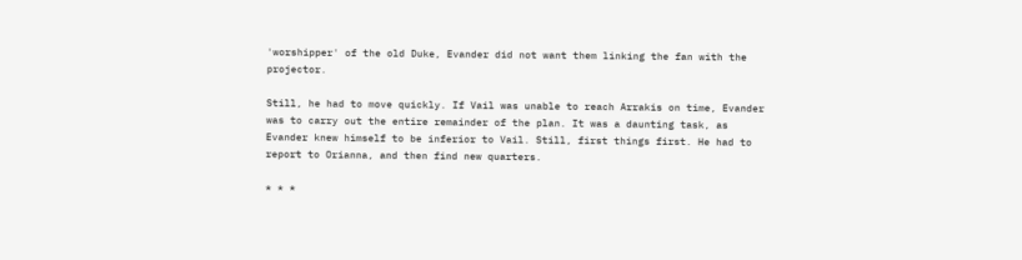'worshipper' of the old Duke, Evander did not want them linking the fan with the projector.

Still, he had to move quickly. If Vail was unable to reach Arrakis on time, Evander was to carry out the entire remainder of the plan. It was a daunting task, as Evander knew himself to be inferior to Vail. Still, first things first. He had to report to Orianna, and then find new quarters.

* * *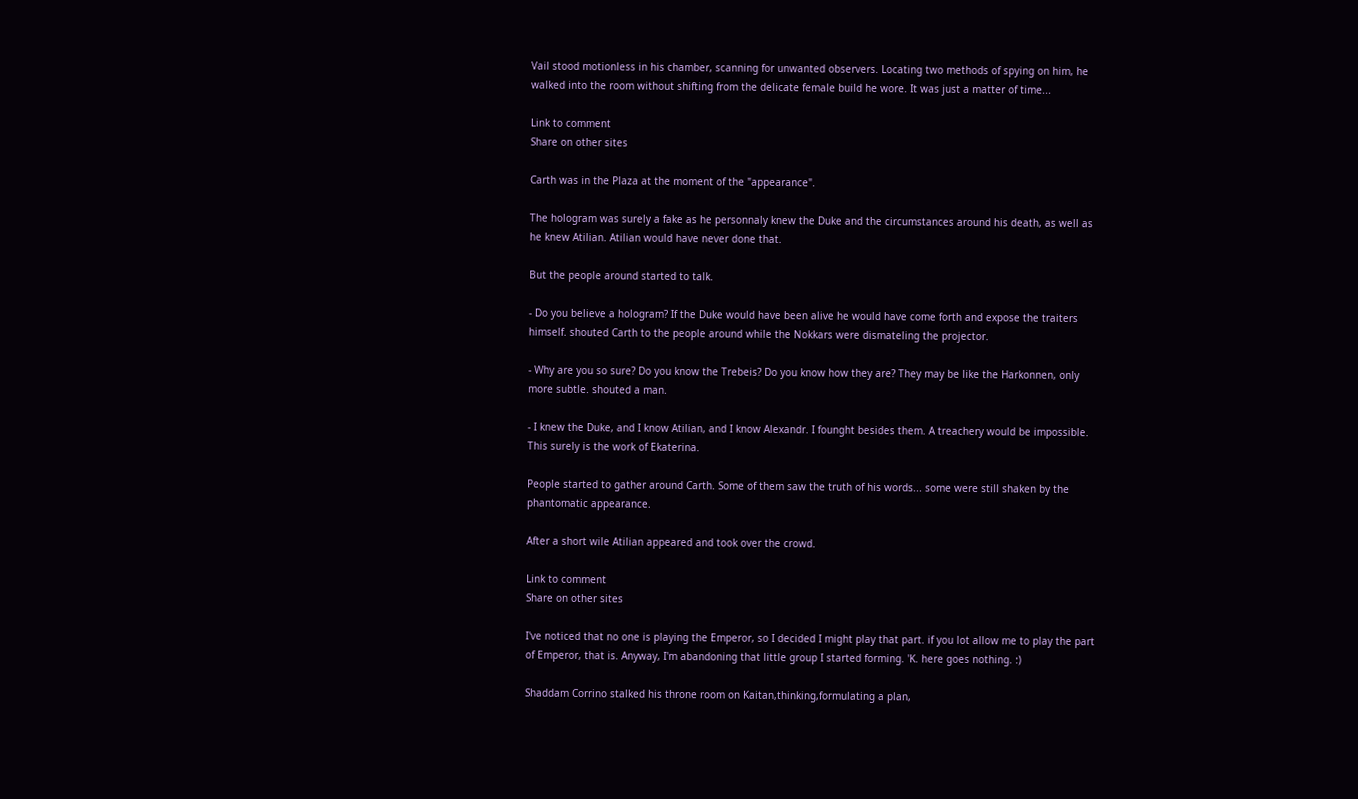Vail stood motionless in his chamber, scanning for unwanted observers. Locating two methods of spying on him, he walked into the room without shifting from the delicate female build he wore. It was just a matter of time...

Link to comment
Share on other sites

Carth was in the Plaza at the moment of the "appearance".

The hologram was surely a fake as he personnaly knew the Duke and the circumstances around his death, as well as he knew Atilian. Atilian would have never done that.

But the people around started to talk.

- Do you believe a hologram? If the Duke would have been alive he would have come forth and expose the traiters himself. shouted Carth to the people around while the Nokkars were dismateling the projector.

- Why are you so sure? Do you know the Trebeis? Do you know how they are? They may be like the Harkonnen, only more subtle. shouted a man.

- I knew the Duke, and I know Atilian, and I know Alexandr. I founght besides them. A treachery would be impossible. This surely is the work of Ekaterina.

People started to gather around Carth. Some of them saw the truth of his words... some were still shaken by the phantomatic appearance.

After a short wile Atilian appeared and took over the crowd.

Link to comment
Share on other sites

I've noticed that no one is playing the Emperor, so I decided I might play that part. if you lot allow me to play the part of Emperor, that is. Anyway, I'm abandoning that little group I started forming. 'K. here goes nothing. :)

Shaddam Corrino stalked his throne room on Kaitan,thinking,formulating a plan,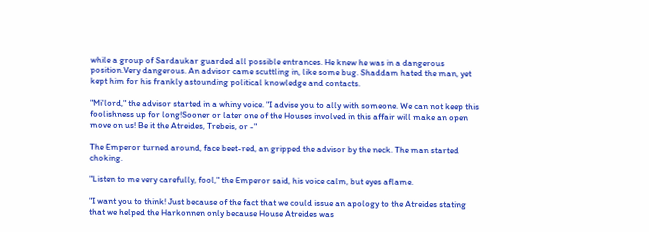while a group of Sardaukar guarded all possible entrances. He knew he was in a dangerous position.Very dangerous. An advisor came scuttling in, like some bug. Shaddam hated the man, yet kept him for his frankly astounding political knowledge and contacts.

"Mi'lord," the advisor started in a whiny voice. "I advise you to ally with someone. We can not keep this foolishness up for long!Sooner or later one of the Houses involved in this affair will make an open move on us! Be it the Atreides, Trebeis, or -"

The Emperor turned around, face beet-red, an gripped the advisor by the neck. The man started choking.

"Listen to me very carefully, fool," the Emperor said, his voice calm, but eyes aflame.

"I want you to think! Just because of the fact that we could issue an apology to the Atreides stating that we helped the Harkonnen only because House Atreides was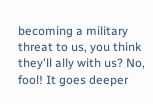becoming a military threat to us, you think they'll ally with us? No, fool! It goes deeper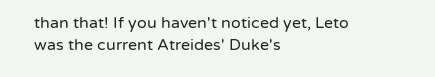than that! If you haven't noticed yet, Leto was the current Atreides' Duke's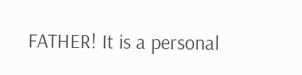FATHER! It is a personal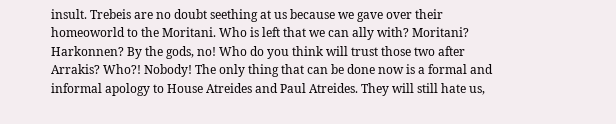insult. Trebeis are no doubt seething at us because we gave over their homeoworld to the Moritani. Who is left that we can ally with? Moritani? Harkonnen? By the gods, no! Who do you think will trust those two after Arrakis? Who?! Nobody! The only thing that can be done now is a formal and informal apology to House Atreides and Paul Atreides. They will still hate us,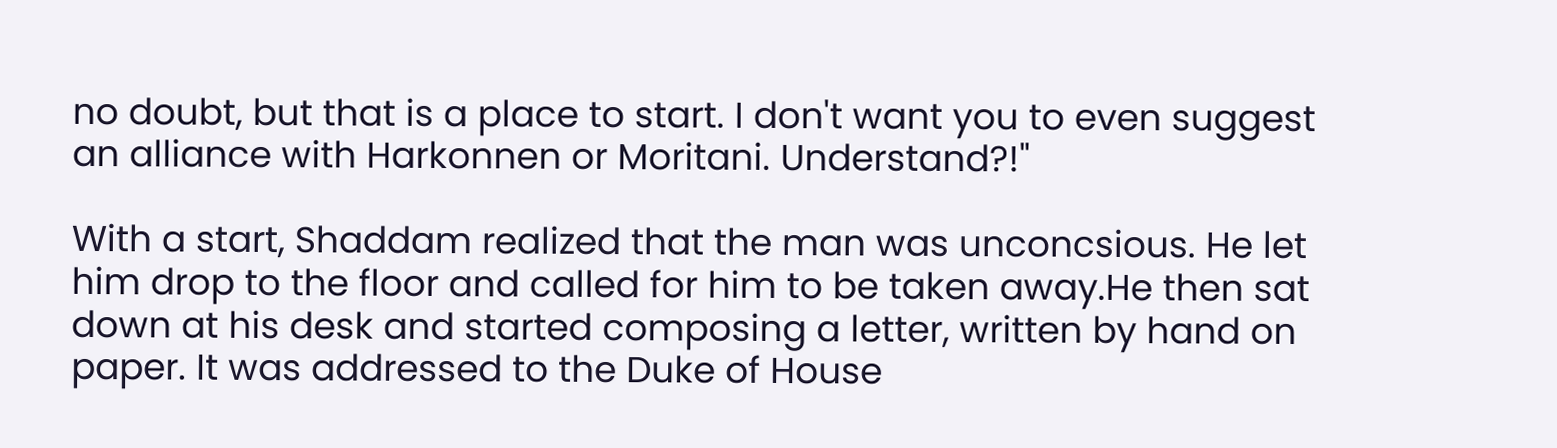no doubt, but that is a place to start. I don't want you to even suggest an alliance with Harkonnen or Moritani. Understand?!"

With a start, Shaddam realized that the man was unconcsious. He let him drop to the floor and called for him to be taken away.He then sat down at his desk and started composing a letter, written by hand on paper. It was addressed to the Duke of House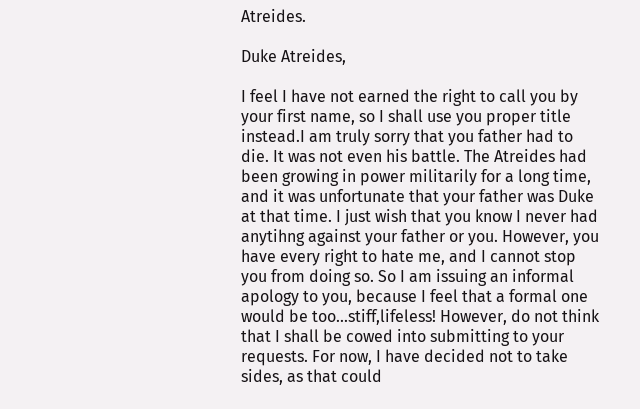Atreides.

Duke Atreides,

I feel I have not earned the right to call you by your first name, so I shall use you proper title instead.I am truly sorry that you father had to die. It was not even his battle. The Atreides had been growing in power militarily for a long time, and it was unfortunate that your father was Duke  at that time. I just wish that you know I never had anytihng against your father or you. However, you have every right to hate me, and I cannot stop you from doing so. So I am issuing an informal apology to you, because I feel that a formal one would be too...stiff,lifeless! However, do not think that I shall be cowed into submitting to your requests. For now, I have decided not to take sides, as that could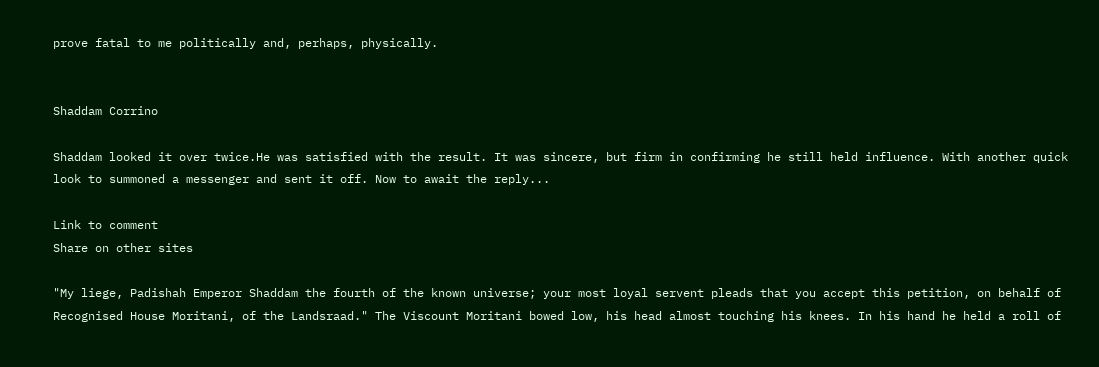prove fatal to me politically and, perhaps, physically.


Shaddam Corrino

Shaddam looked it over twice.He was satisfied with the result. It was sincere, but firm in confirming he still held influence. With another quick look to summoned a messenger and sent it off. Now to await the reply...

Link to comment
Share on other sites

"My liege, Padishah Emperor Shaddam the fourth of the known universe; your most loyal servent pleads that you accept this petition, on behalf of Recognised House Moritani, of the Landsraad." The Viscount Moritani bowed low, his head almost touching his knees. In his hand he held a roll of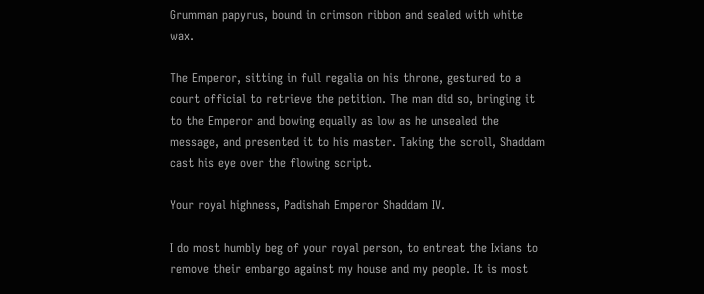Grumman papyrus, bound in crimson ribbon and sealed with white wax.

The Emperor, sitting in full regalia on his throne, gestured to a court official to retrieve the petition. The man did so, bringing it to the Emperor and bowing equally as low as he unsealed the message, and presented it to his master. Taking the scroll, Shaddam cast his eye over the flowing script.

Your royal highness, Padishah Emperor Shaddam IV.

I do most humbly beg of your royal person, to entreat the Ixians to remove their embargo against my house and my people. It is most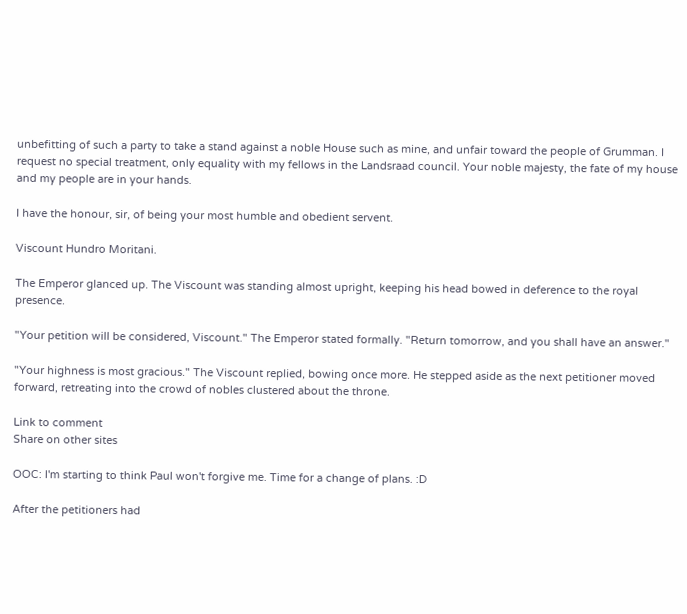unbefitting of such a party to take a stand against a noble House such as mine, and unfair toward the people of Grumman. I request no special treatment, only equality with my fellows in the Landsraad council. Your noble majesty, the fate of my house and my people are in your hands.

I have the honour, sir, of being your most humble and obedient servent.

Viscount Hundro Moritani.

The Emperor glanced up. The Viscount was standing almost upright, keeping his head bowed in deference to the royal presence.

"Your petition will be considered, Viscount." The Emperor stated formally. "Return tomorrow, and you shall have an answer."

"Your highness is most gracious." The Viscount replied, bowing once more. He stepped aside as the next petitioner moved forward, retreating into the crowd of nobles clustered about the throne.

Link to comment
Share on other sites

OOC: I'm starting to think Paul won't forgive me. Time for a change of plans. :D

After the petitioners had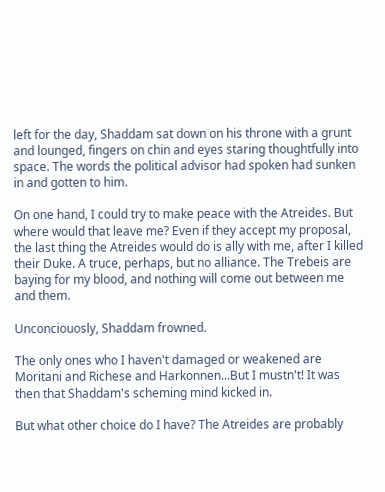left for the day, Shaddam sat down on his throne with a grunt and lounged, fingers on chin and eyes staring thoughtfully into space. The words the political advisor had spoken had sunken in and gotten to him.

On one hand, I could try to make peace with the Atreides. But where would that leave me? Even if they accept my proposal, the last thing the Atreides would do is ally with me, after I killed their Duke. A truce, perhaps, but no alliance. The Trebeis are baying for my blood, and nothing will come out between me and them.

Unconciouosly, Shaddam frowned.

The only ones who I haven't damaged or weakened are Moritani and Richese and Harkonnen...But I mustn't! It was then that Shaddam's scheming mind kicked in.

But what other choice do I have? The Atreides are probably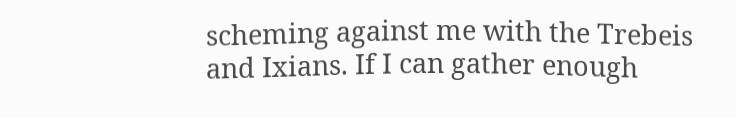scheming against me with the Trebeis and Ixians. If I can gather enough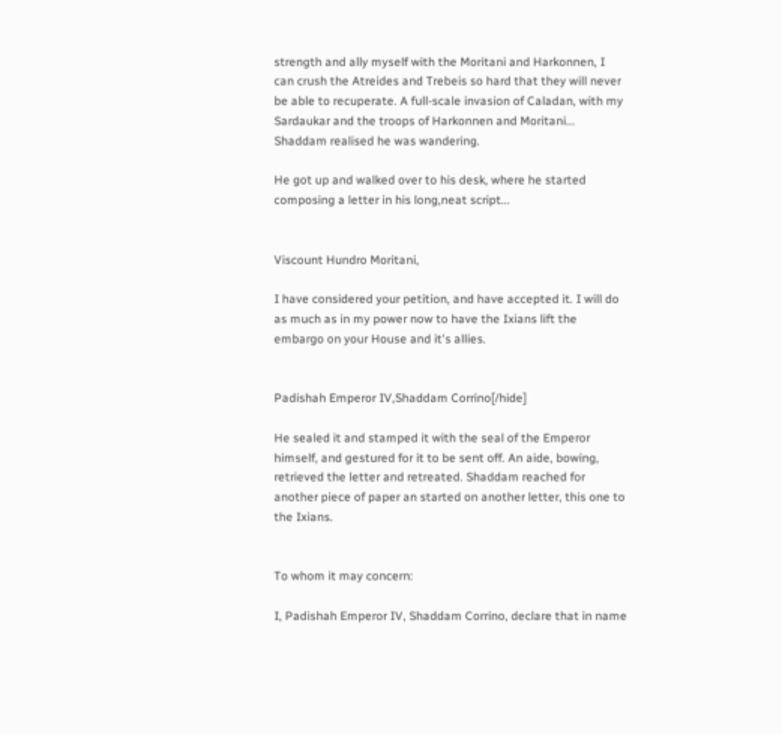strength and ally myself with the Moritani and Harkonnen, I can crush the Atreides and Trebeis so hard that they will never be able to recuperate. A full-scale invasion of Caladan, with my Sardaukar and the troops of Harkonnen and Moritani... Shaddam realised he was wandering.

He got up and walked over to his desk, where he started composing a letter in his long,neat script...


Viscount Hundro Moritani,

I have considered your petition, and have accepted it. I will do as much as in my power now to have the Ixians lift the embargo on your House and it's allies.


Padishah Emperor IV,Shaddam Corrino[/hide]

He sealed it and stamped it with the seal of the Emperor himself, and gestured for it to be sent off. An aide, bowing, retrieved the letter and retreated. Shaddam reached for another piece of paper an started on another letter, this one to the Ixians.


To whom it may concern:

I, Padishah Emperor IV, Shaddam Corrino, declare that in name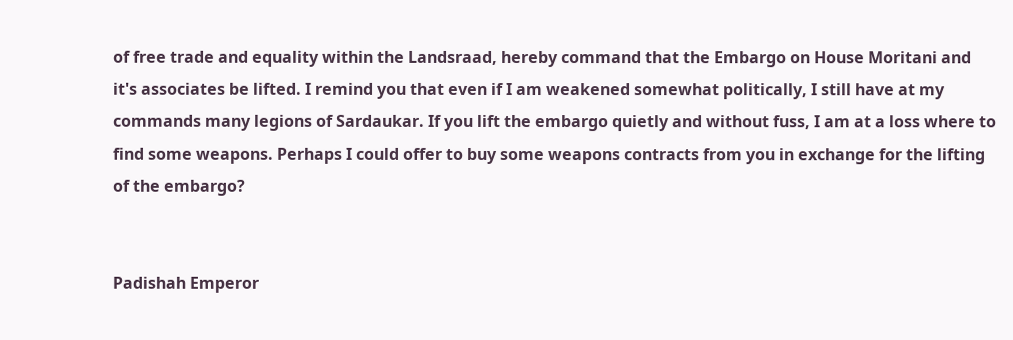of free trade and equality within the Landsraad, hereby command that the Embargo on House Moritani and it's associates be lifted. I remind you that even if I am weakened somewhat politically, I still have at my commands many legions of Sardaukar. If you lift the embargo quietly and without fuss, I am at a loss where to find some weapons. Perhaps I could offer to buy some weapons contracts from you in exchange for the lifting of the embargo?


Padishah Emperor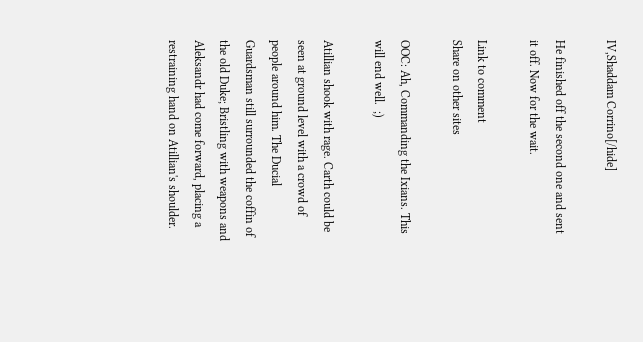IV,Shaddam Corrino[/hide]

He finished off the second one and sent it off. Now for the wait.

Link to comment
Share on other sites

OOC: Ah, Commanding the Ixians. This will end well.  ;)

Atillian shook with rage. Carth could be seen at ground level with a crowd of people around him. The Ducial Guardsman still surrounded the coffin of the old Duke; Bristling with weapons and Aleksandr had come forward, placing a restraining hand on Atillian's shoulder.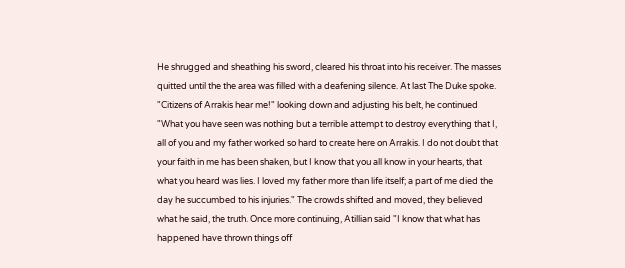He shrugged and sheathing his sword, cleared his throat into his receiver. The masses quitted until the the area was filled with a deafening silence. At last The Duke spoke. "Citizens of Arrakis hear me!" looking down and adjusting his belt, he continued "What you have seen was nothing but a terrible attempt to destroy everything that I, all of you and my father worked so hard to create here on Arrakis. I do not doubt that your faith in me has been shaken, but I know that you all know in your hearts, that what you heard was lies. I loved my father more than life itself; a part of me died the day he succumbed to his injuries." The crowds shifted and moved, they believed what he said, the truth. Once more continuing, Atillian said "I know that what has happened have thrown things off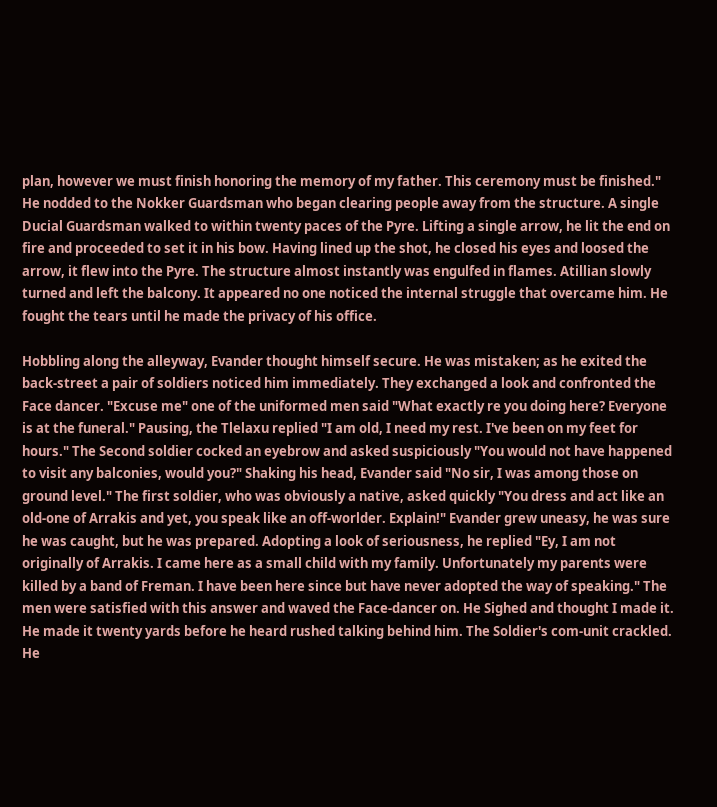plan, however we must finish honoring the memory of my father. This ceremony must be finished." He nodded to the Nokker Guardsman who began clearing people away from the structure. A single Ducial Guardsman walked to within twenty paces of the Pyre. Lifting a single arrow, he lit the end on fire and proceeded to set it in his bow. Having lined up the shot, he closed his eyes and loosed the arrow, it flew into the Pyre. The structure almost instantly was engulfed in flames. Atillian slowly turned and left the balcony. It appeared no one noticed the internal struggle that overcame him. He fought the tears until he made the privacy of his office.

Hobbling along the alleyway, Evander thought himself secure. He was mistaken; as he exited the back-street a pair of soldiers noticed him immediately. They exchanged a look and confronted the Face dancer. "Excuse me" one of the uniformed men said "What exactly re you doing here? Everyone is at the funeral." Pausing, the Tlelaxu replied "I am old, I need my rest. I've been on my feet for hours." The Second soldier cocked an eyebrow and asked suspiciously "You would not have happened to visit any balconies, would you?" Shaking his head, Evander said "No sir, I was among those on ground level." The first soldier, who was obviously a native, asked quickly "You dress and act like an old-one of Arrakis and yet, you speak like an off-worlder. Explain!" Evander grew uneasy, he was sure he was caught, but he was prepared. Adopting a look of seriousness, he replied "Ey, I am not originally of Arrakis. I came here as a small child with my family. Unfortunately my parents were killed by a band of Freman. I have been here since but have never adopted the way of speaking." The men were satisfied with this answer and waved the Face-dancer on. He Sighed and thought I made it. He made it twenty yards before he heard rushed talking behind him. The Soldier's com-unit crackled. He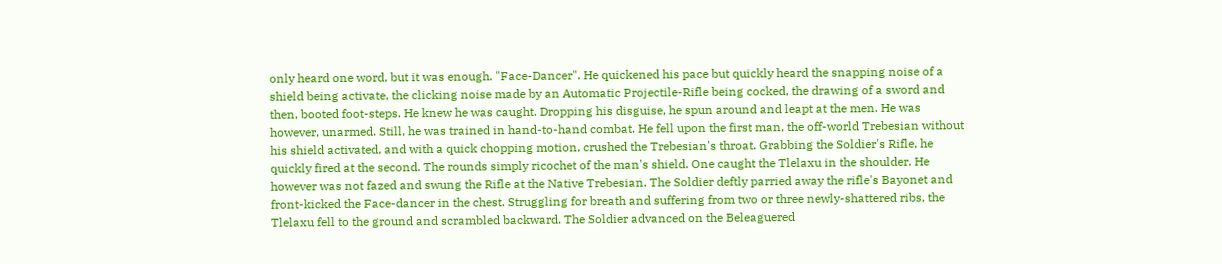only heard one word, but it was enough. "Face-Dancer". He quickened his pace but quickly heard the snapping noise of a shield being activate, the clicking noise made by an Automatic Projectile-Rifle being cocked, the drawing of a sword and then, booted foot-steps. He knew he was caught. Dropping his disguise, he spun around and leapt at the men. He was however, unarmed. Still, he was trained in hand-to-hand combat. He fell upon the first man, the off-world Trebesian without his shield activated, and with a quick chopping motion, crushed the Trebesian's throat. Grabbing the Soldier's Rifle, he quickly fired at the second. The rounds simply ricochet of the man's shield. One caught the Tlelaxu in the shoulder. He however was not fazed and swung the Rifle at the Native Trebesian. The Soldier deftly parried away the rifle's Bayonet and front-kicked the Face-dancer in the chest. Struggling for breath and suffering from two or three newly-shattered ribs, the Tlelaxu fell to the ground and scrambled backward. The Soldier advanced on the Beleaguered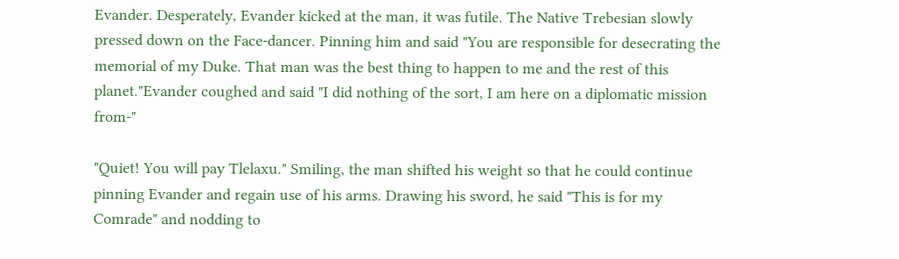Evander. Desperately, Evander kicked at the man, it was futile. The Native Trebesian slowly pressed down on the Face-dancer. Pinning him and said "You are responsible for desecrating the memorial of my Duke. That man was the best thing to happen to me and the rest of this planet."Evander coughed and said "I did nothing of the sort, I am here on a diplomatic mission from-"

"Quiet! You will pay Tlelaxu." Smiling, the man shifted his weight so that he could continue pinning Evander and regain use of his arms. Drawing his sword, he said "This is for my Comrade" and nodding to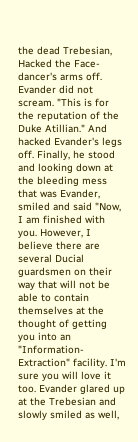the dead Trebesian, Hacked the Face-dancer's arms off. Evander did not scream. "This is for the reputation of the Duke Atillian." And hacked Evander's legs off. Finally, he stood and looking down at the bleeding mess that was Evander, smiled and said "Now, I am finished with you. However, I believe there are several Ducial guardsmen on their way that will not be able to contain themselves at the thought of getting you into an "Information-Extraction" facility. I'm sure you will love it too. Evander glared up at the Trebesian and slowly smiled as well,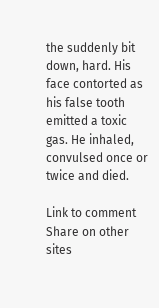the suddenly bit down, hard. His face contorted as his false tooth emitted a toxic gas. He inhaled, convulsed once or twice and died.

Link to comment
Share on other sites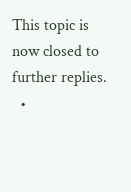This topic is now closed to further replies.
  •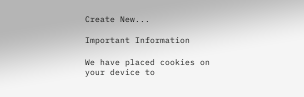Create New...

Important Information

We have placed cookies on your device to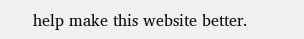help make this website better.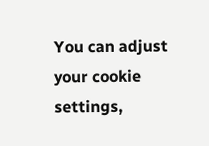You can adjust your cookie settings,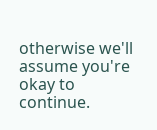otherwise we'll assume you're okay to continue.